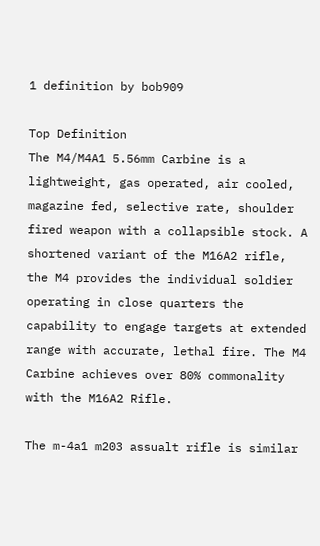1 definition by bob909

Top Definition
The M4/M4A1 5.56mm Carbine is a lightweight, gas operated, air cooled, magazine fed, selective rate, shoulder fired weapon with a collapsible stock. A shortened variant of the M16A2 rifle, the M4 provides the individual soldier operating in close quarters the capability to engage targets at extended range with accurate, lethal fire. The M4 Carbine achieves over 80% commonality with the M16A2 Rifle.

The m-4a1 m203 assualt rifle is similar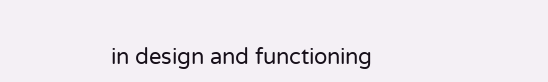in design and functioning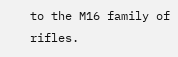to the M16 family of rifles.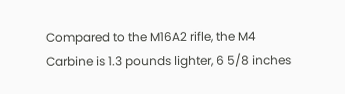Compared to the M16A2 rifle, the M4 Carbine is 1.3 pounds lighter, 6 5/8 inches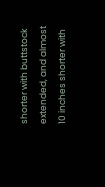shorter with buttstock extended, and almost 10 inches shorter with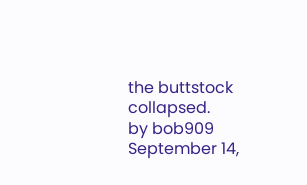the buttstock collapsed.
by bob909 September 14,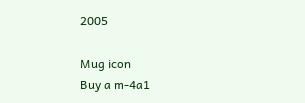2005

Mug icon
Buy a m-4a1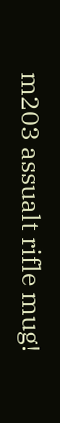m203 assualt rifle mug!